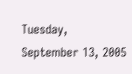Tuesday, September 13, 2005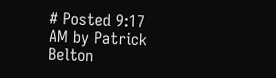# Posted 9:17 AM by Patrick Belton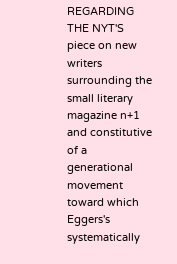REGARDING THE NYT'S piece on new writers surrounding the small literary magazine n+1 and constitutive of a generational movement toward which Eggers's systematically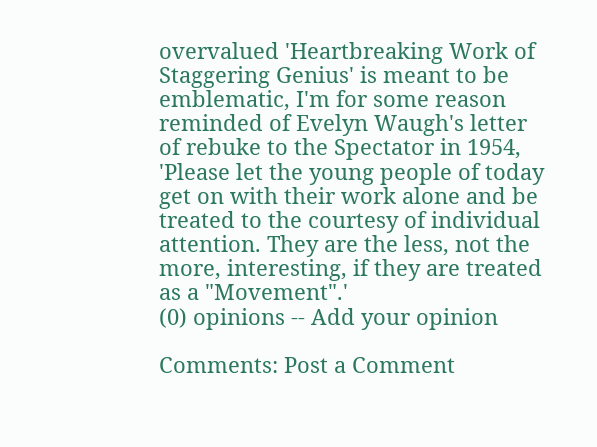overvalued 'Heartbreaking Work of Staggering Genius' is meant to be emblematic, I'm for some reason reminded of Evelyn Waugh's letter of rebuke to the Spectator in 1954, 'Please let the young people of today get on with their work alone and be treated to the courtesy of individual attention. They are the less, not the more, interesting, if they are treated as a "Movement".'
(0) opinions -- Add your opinion

Comments: Post a Comment